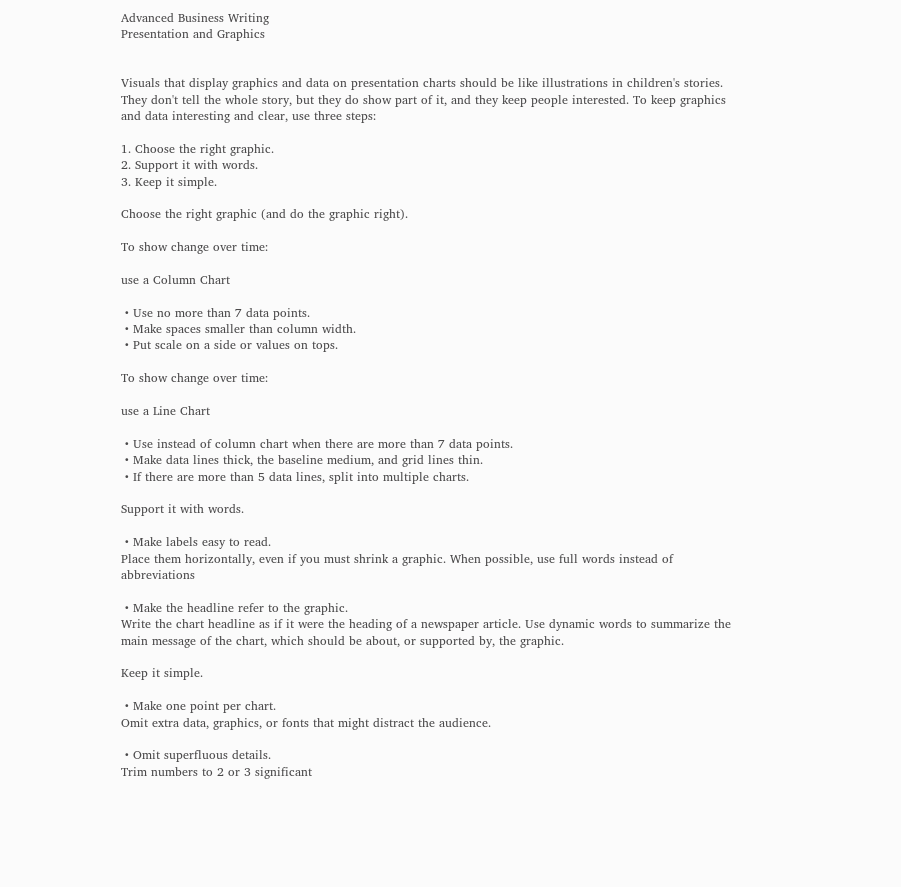Advanced Business Writing
Presentation and Graphics


Visuals that display graphics and data on presentation charts should be like illustrations in children's stories. They don't tell the whole story, but they do show part of it, and they keep people interested. To keep graphics and data interesting and clear, use three steps:

1. Choose the right graphic.
2. Support it with words.
3. Keep it simple.

Choose the right graphic (and do the graphic right).

To show change over time:

use a Column Chart

 • Use no more than 7 data points.
 • Make spaces smaller than column width.
 • Put scale on a side or values on tops.

To show change over time:

use a Line Chart

 • Use instead of column chart when there are more than 7 data points.
 • Make data lines thick, the baseline medium, and grid lines thin.
 • If there are more than 5 data lines, split into multiple charts.

Support it with words.

 • Make labels easy to read.
Place them horizontally, even if you must shrink a graphic. When possible, use full words instead of abbreviations

 • Make the headline refer to the graphic.
Write the chart headline as if it were the heading of a newspaper article. Use dynamic words to summarize the main message of the chart, which should be about, or supported by, the graphic.

Keep it simple.

 • Make one point per chart.
Omit extra data, graphics, or fonts that might distract the audience.

 • Omit superfluous details.
Trim numbers to 2 or 3 significant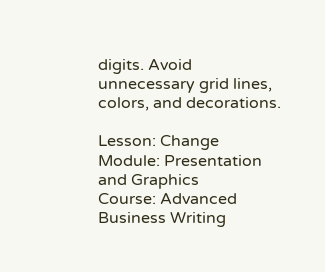digits. Avoid unnecessary grid lines, colors, and decorations.

Lesson: Change
Module: Presentation and Graphics
Course: Advanced Business Writing